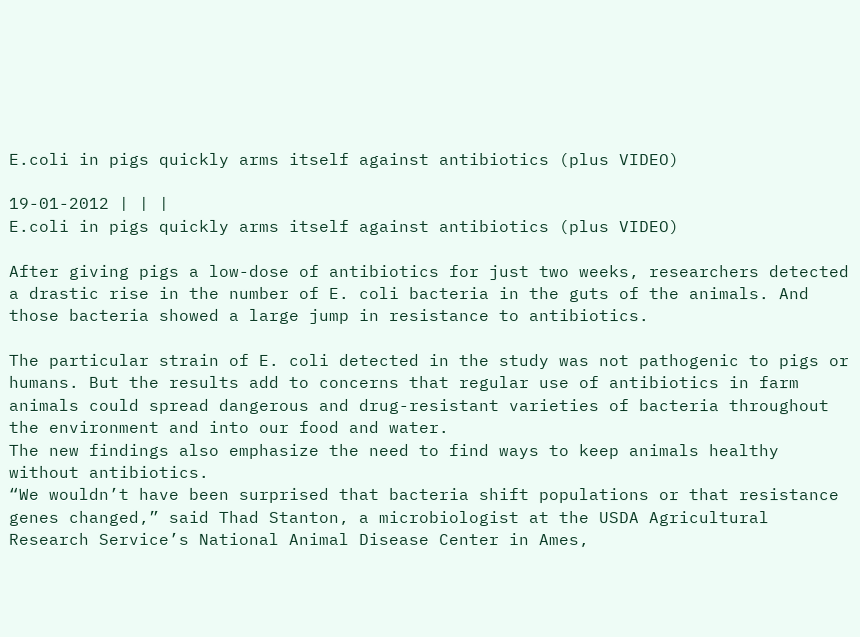E.coli in pigs quickly arms itself against antibiotics (plus VIDEO)

19-01-2012 | | |
E.coli in pigs quickly arms itself against antibiotics (plus VIDEO)

After giving pigs a low-dose of antibiotics for just two weeks, researchers detected a drastic rise in the number of E. coli bacteria in the guts of the animals. And those bacteria showed a large jump in resistance to antibiotics.

The particular strain of E. coli detected in the study was not pathogenic to pigs or humans. But the results add to concerns that regular use of antibiotics in farm animals could spread dangerous and drug-resistant varieties of bacteria throughout the environment and into our food and water.
The new findings also emphasize the need to find ways to keep animals healthy without antibiotics.
“We wouldn’t have been surprised that bacteria shift populations or that resistance genes changed,” said Thad Stanton, a microbiologist at the USDA Agricultural Research Service’s National Animal Disease Center in Ames,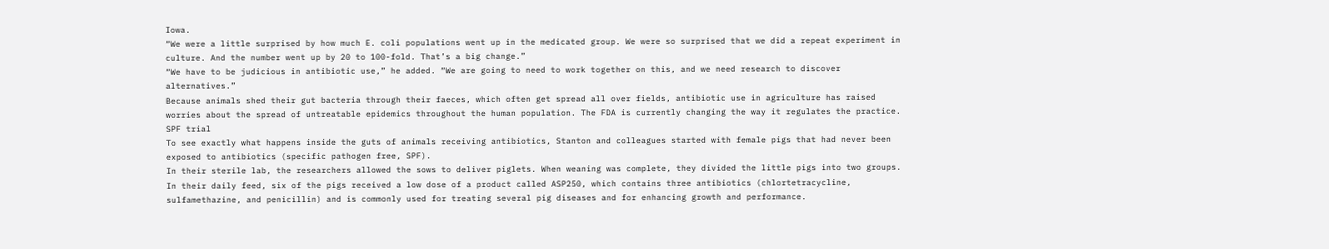Iowa.
“We were a little surprised by how much E. coli populations went up in the medicated group. We were so surprised that we did a repeat experiment in culture. And the number went up by 20 to 100-fold. That’s a big change.”
“We have to be judicious in antibiotic use,” he added. “We are going to need to work together on this, and we need research to discover alternatives.”
Because animals shed their gut bacteria through their faeces, which often get spread all over fields, antibiotic use in agriculture has raised worries about the spread of untreatable epidemics throughout the human population. The FDA is currently changing the way it regulates the practice.
SPF trial
To see exactly what happens inside the guts of animals receiving antibiotics, Stanton and colleagues started with female pigs that had never been exposed to antibiotics (specific pathogen free, SPF).
In their sterile lab, the researchers allowed the sows to deliver piglets. When weaning was complete, they divided the little pigs into two groups.
In their daily feed, six of the pigs received a low dose of a product called ASP250, which contains three antibiotics (chlortetracycline, sulfamethazine, and penicillin) and is commonly used for treating several pig diseases and for enhancing growth and performance.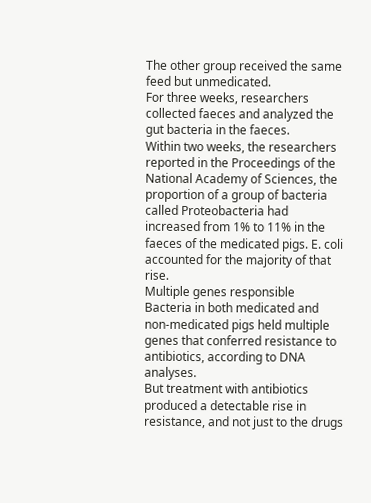The other group received the same feed but unmedicated.
For three weeks, researchers collected faeces and analyzed the gut bacteria in the faeces.
Within two weeks, the researchers reported in the Proceedings of the National Academy of Sciences, the proportion of a group of bacteria called Proteobacteria had increased from 1% to 11% in the faeces of the medicated pigs. E. coli accounted for the majority of that rise.
Multiple genes responsible
Bacteria in both medicated and non-medicated pigs held multiple genes that conferred resistance to antibiotics, according to DNA analyses.
But treatment with antibiotics produced a detectable rise in resistance, and not just to the drugs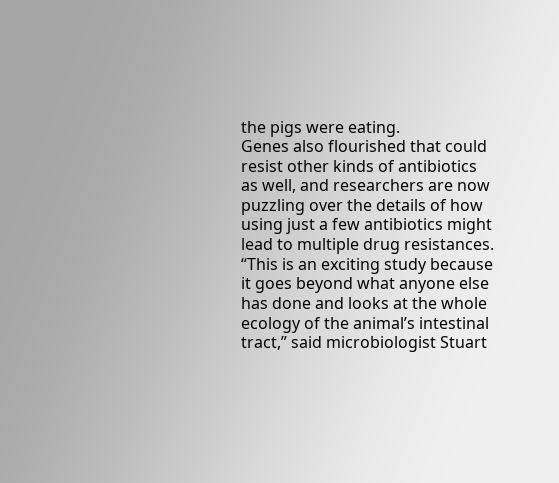the pigs were eating.
Genes also flourished that could resist other kinds of antibiotics as well, and researchers are now puzzling over the details of how using just a few antibiotics might lead to multiple drug resistances.
“This is an exciting study because it goes beyond what anyone else has done and looks at the whole ecology of the animal’s intestinal tract,” said microbiologist Stuart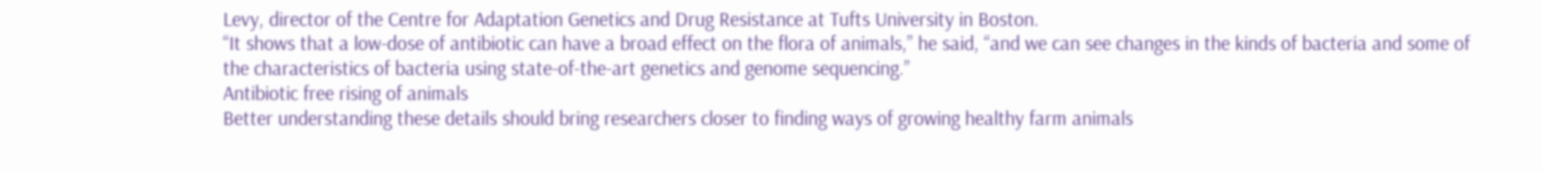Levy, director of the Centre for Adaptation Genetics and Drug Resistance at Tufts University in Boston.
“It shows that a low-dose of antibiotic can have a broad effect on the flora of animals,” he said, “and we can see changes in the kinds of bacteria and some of the characteristics of bacteria using state-of-the-art genetics and genome sequencing.”
Antibiotic free rising of animals
Better understanding these details should bring researchers closer to finding ways of growing healthy farm animals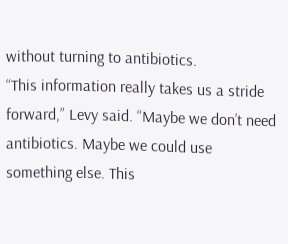without turning to antibiotics.
“This information really takes us a stride forward,” Levy said. “Maybe we don’t need antibiotics. Maybe we could use something else. This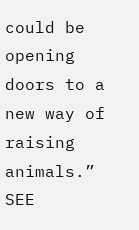could be opening doors to a new way of raising animals.”
SEE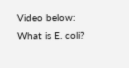Video below: What is E. coli?